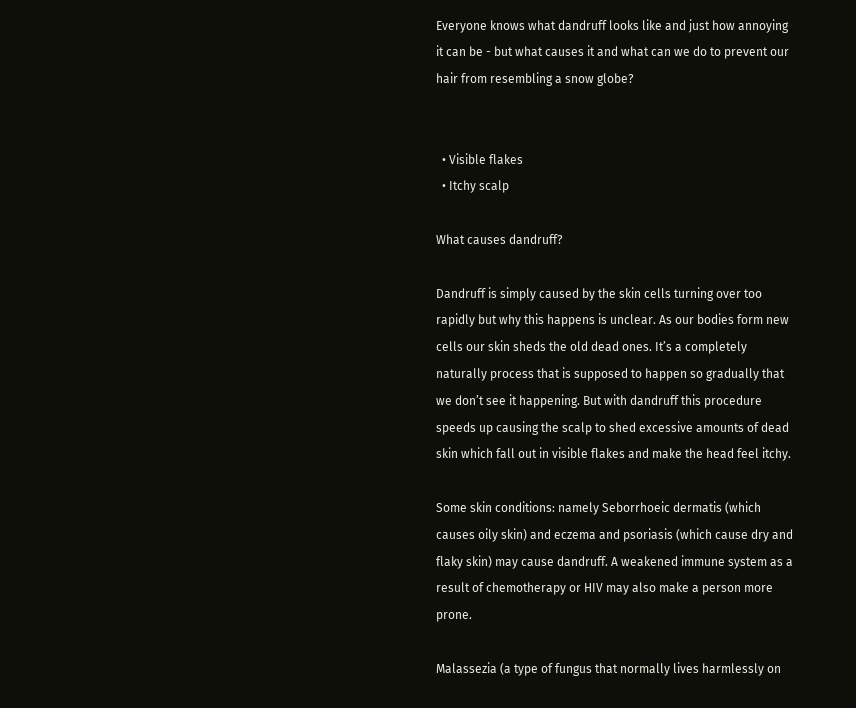Everyone knows what dandruff looks like and just how annoying it can be - but what causes it and what can we do to prevent our hair from resembling a snow globe?


  • Visible flakes
  • Itchy scalp

What causes dandruff?

Dandruff is simply caused by the skin cells turning over too rapidly but why this happens is unclear. As our bodies form new cells our skin sheds the old dead ones. It’s a completely naturally process that is supposed to happen so gradually that we don’t see it happening. But with dandruff this procedure speeds up causing the scalp to shed excessive amounts of dead skin which fall out in visible flakes and make the head feel itchy.

Some skin conditions: namely Seborrhoeic dermatis (which causes oily skin) and eczema and psoriasis (which cause dry and flaky skin) may cause dandruff. A weakened immune system as a result of chemotherapy or HIV may also make a person more prone.

Malassezia (a type of fungus that normally lives harmlessly on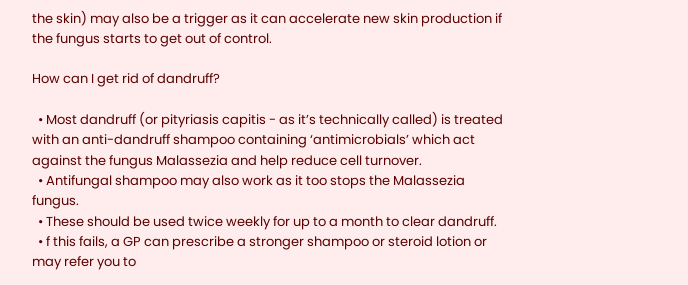the skin) may also be a trigger as it can accelerate new skin production if the fungus starts to get out of control.

How can I get rid of dandruff?

  • Most dandruff (or pityriasis capitis - as it’s technically called) is treated with an anti-dandruff shampoo containing ‘antimicrobials’ which act against the fungus Malassezia and help reduce cell turnover.
  • Antifungal shampoo may also work as it too stops the Malassezia fungus.
  • These should be used twice weekly for up to a month to clear dandruff.
  • f this fails, a GP can prescribe a stronger shampoo or steroid lotion or may refer you to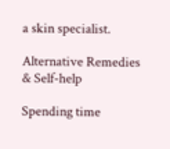a skin specialist.

Alternative Remedies & Self-help

Spending time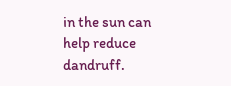in the sun can help reduce dandruff.